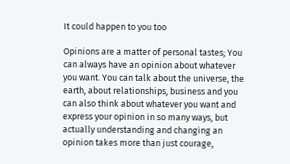It could happen to you too

Opinions are a matter of personal tastes; You can always have an opinion about whatever you want. You can talk about the universe, the earth, about relationships, business and you can also think about whatever you want and express your opinion in so many ways, but actually understanding and changing an opinion takes more than just courage,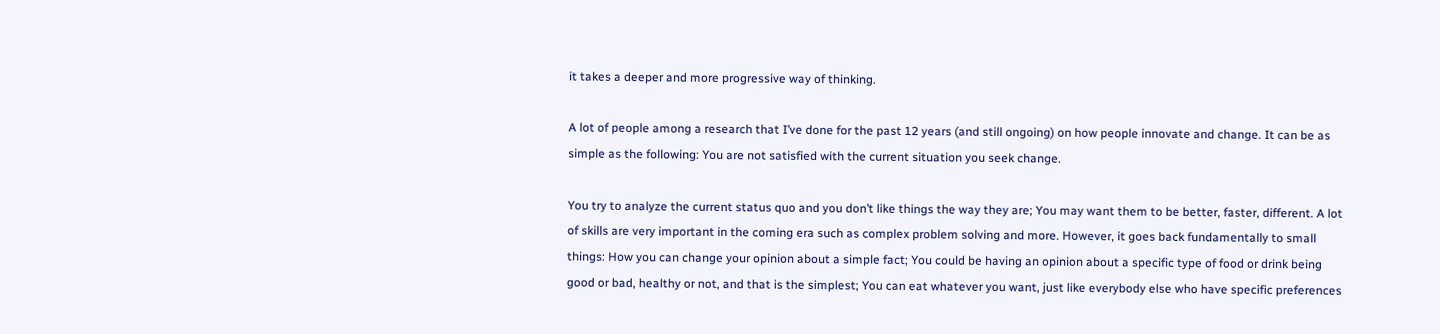it takes a deeper and more progressive way of thinking.

A lot of people among a research that I’ve done for the past 12 years (and still ongoing) on how people innovate and change. It can be as simple as the following: You are not satisfied with the current situation you seek change.

You try to analyze the current status quo and you don’t like things the way they are; You may want them to be better, faster, different. A lot of skills are very important in the coming era such as complex problem solving and more. However, it goes back fundamentally to small things: How you can change your opinion about a simple fact; You could be having an opinion about a specific type of food or drink being good or bad, healthy or not, and that is the simplest; You can eat whatever you want, just like everybody else who have specific preferences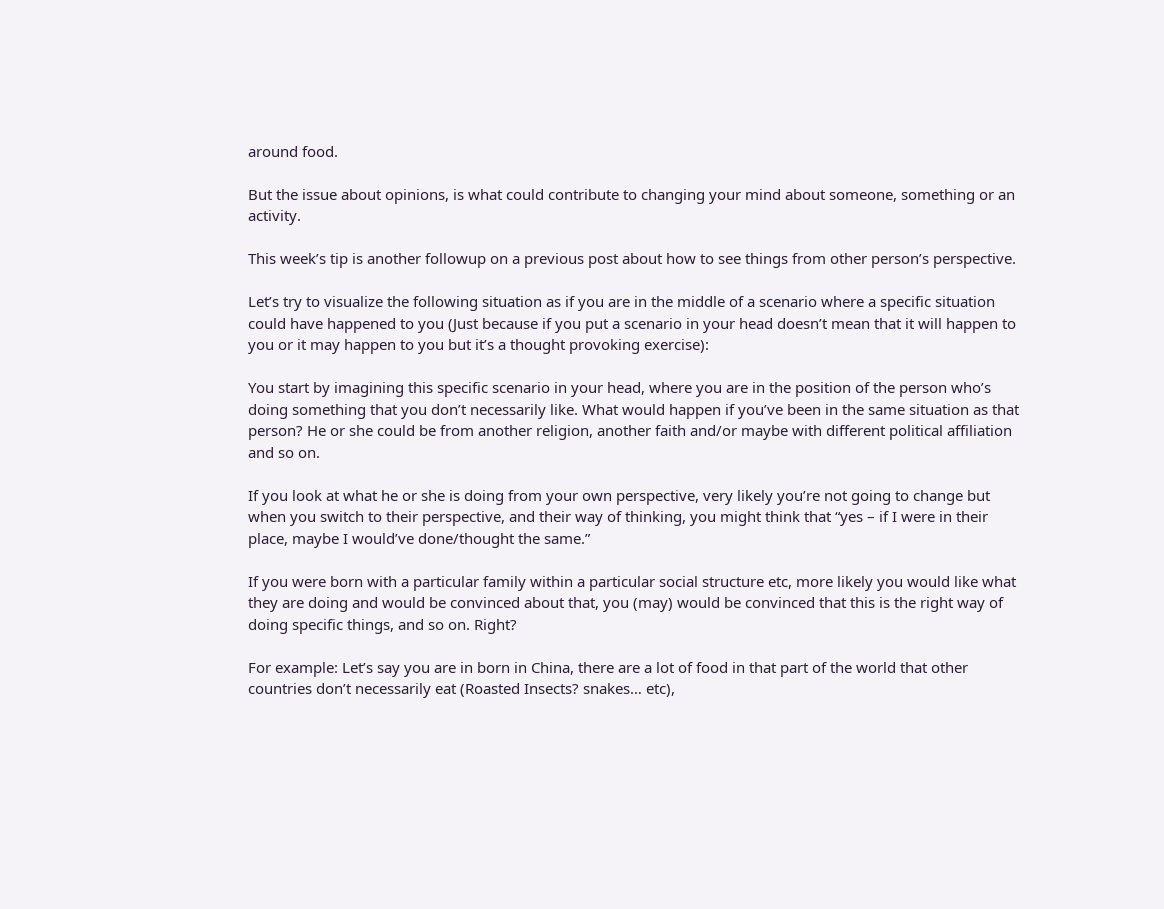around food.

But the issue about opinions, is what could contribute to changing your mind about someone, something or an activity.

This week’s tip is another followup on a previous post about how to see things from other person’s perspective.

Let’s try to visualize the following situation as if you are in the middle of a scenario where a specific situation could have happened to you (Just because if you put a scenario in your head doesn’t mean that it will happen to you or it may happen to you but it’s a thought provoking exercise):

You start by imagining this specific scenario in your head, where you are in the position of the person who’s doing something that you don’t necessarily like. What would happen if you’ve been in the same situation as that person? He or she could be from another religion, another faith and/or maybe with different political affiliation and so on.

If you look at what he or she is doing from your own perspective, very likely you’re not going to change but when you switch to their perspective, and their way of thinking, you might think that “yes – if I were in their place, maybe I would’ve done/thought the same.”

If you were born with a particular family within a particular social structure etc, more likely you would like what they are doing and would be convinced about that, you (may) would be convinced that this is the right way of doing specific things, and so on. Right?

For example: Let’s say you are in born in China, there are a lot of food in that part of the world that other countries don’t necessarily eat (Roasted Insects? snakes… etc),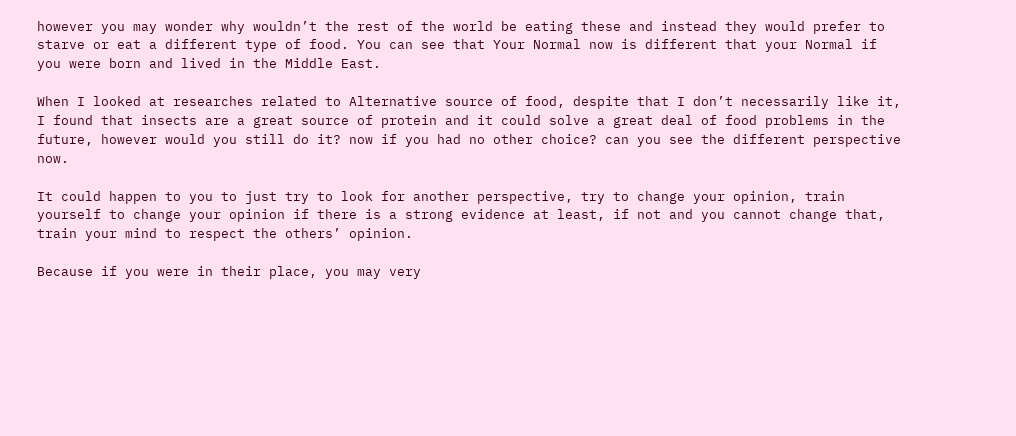however you may wonder why wouldn’t the rest of the world be eating these and instead they would prefer to starve or eat a different type of food. You can see that Your Normal now is different that your Normal if you were born and lived in the Middle East.

When I looked at researches related to Alternative source of food, despite that I don’t necessarily like it, I found that insects are a great source of protein and it could solve a great deal of food problems in the future, however would you still do it? now if you had no other choice? can you see the different perspective now.

It could happen to you to just try to look for another perspective, try to change your opinion, train yourself to change your opinion if there is a strong evidence at least, if not and you cannot change that, train your mind to respect the others’ opinion.

Because if you were in their place, you may very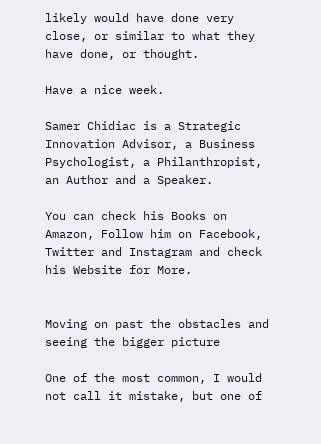likely would have done very close, or similar to what they have done, or thought.

Have a nice week.

Samer Chidiac is a Strategic Innovation Advisor, a Business Psychologist, a Philanthropist, an Author and a Speaker.

You can check his Books on Amazon, Follow him on Facebook, Twitter and Instagram and check his Website for More.


Moving on past the obstacles and seeing the bigger picture

One of the most common, I would not call it mistake, but one of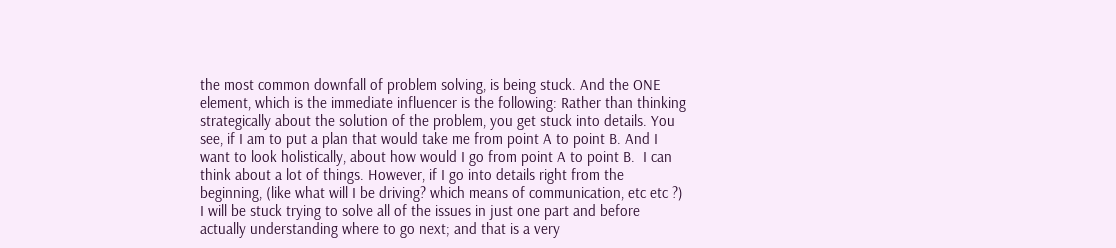the most common downfall of problem solving, is being stuck. And the ONE element, which is the immediate influencer is the following: Rather than thinking strategically about the solution of the problem, you get stuck into details. You see, if I am to put a plan that would take me from point A to point B. And I want to look holistically, about how would I go from point A to point B.  I can think about a lot of things. However, if I go into details right from the beginning, (like what will I be driving? which means of communication, etc etc ?) I will be stuck trying to solve all of the issues in just one part and before actually understanding where to go next; and that is a very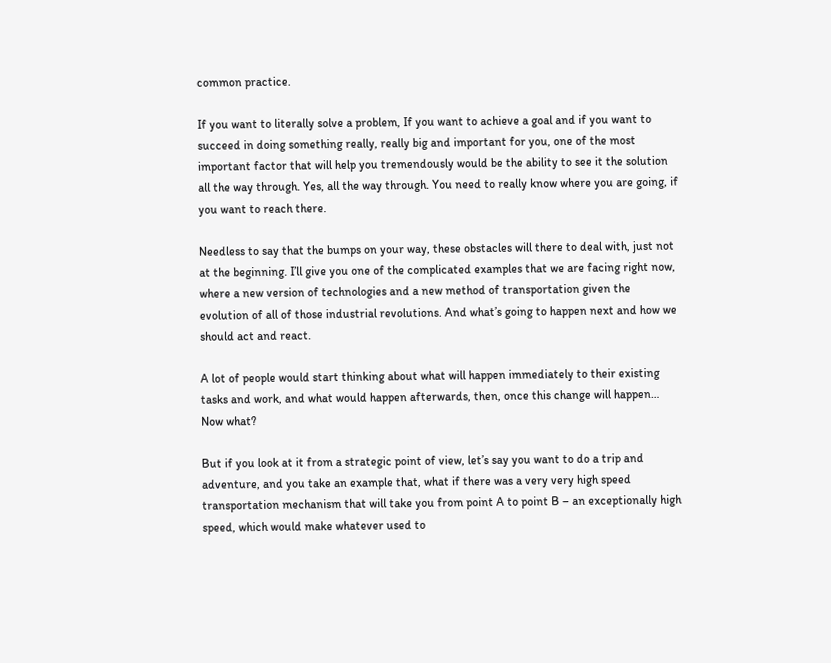common practice.

If you want to literally solve a problem, If you want to achieve a goal and if you want to succeed in doing something really, really big and important for you, one of the most important factor that will help you tremendously would be the ability to see it the solution all the way through. Yes, all the way through. You need to really know where you are going, if you want to reach there.

Needless to say that the bumps on your way, these obstacles will there to deal with, just not at the beginning. I’ll give you one of the complicated examples that we are facing right now, where a new version of technologies and a new method of transportation given the evolution of all of those industrial revolutions. And what’s going to happen next and how we should act and react.

A lot of people would start thinking about what will happen immediately to their existing tasks and work, and what would happen afterwards, then, once this change will happen… Now what?

But if you look at it from a strategic point of view, let’s say you want to do a trip and adventure, and you take an example that, what if there was a very very high speed transportation mechanism that will take you from point A to point B – an exceptionally high speed, which would make whatever used to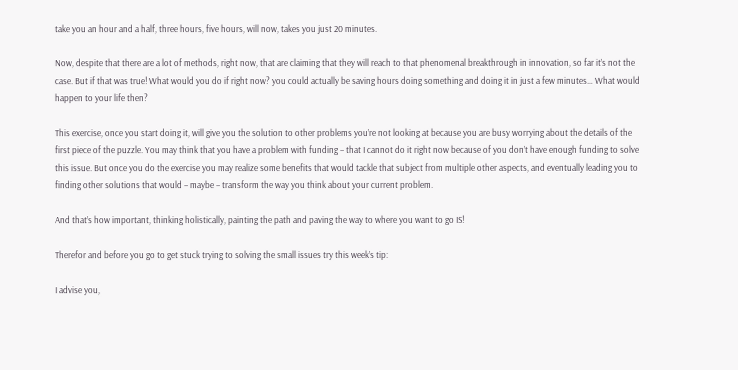take you an hour and a half, three hours, five hours, will now, takes you just 20 minutes.

Now, despite that there are a lot of methods, right now, that are claiming that they will reach to that phenomenal breakthrough in innovation, so far it’s not the case. But if that was true! What would you do if right now? you could actually be saving hours doing something and doing it in just a few minutes… What would happen to your life then?

This exercise, once you start doing it, will give you the solution to other problems you’re not looking at because you are busy worrying about the details of the first piece of the puzzle. You may think that you have a problem with funding – that I cannot do it right now because of you don’t have enough funding to solve this issue. But once you do the exercise you may realize some benefits that would tackle that subject from multiple other aspects, and eventually leading you to finding other solutions that would – maybe – transform the way you think about your current problem.

And that’s how important, thinking holistically, painting the path and paving the way to where you want to go IS!

Therefor and before you go to get stuck trying to solving the small issues try this week’s tip:

I advise you,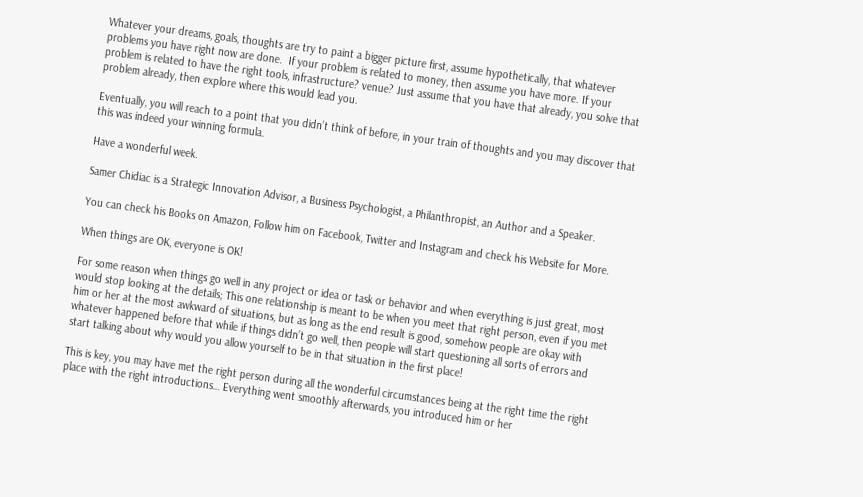Whatever your dreams, goals, thoughts are try to paint a bigger picture first, assume hypothetically, that whatever problems you have right now are done.  If your problem is related to money, then assume you have more. If your problem is related to have the right tools, infrastructure? venue? Just assume that you have that already, you solve that problem already, then explore where this would lead you.

Eventually, you will reach to a point that you didn’t think of before, in your train of thoughts and you may discover that this was indeed your winning formula.

Have a wonderful week.

Samer Chidiac is a Strategic Innovation Advisor, a Business Psychologist, a Philanthropist, an Author and a Speaker.

You can check his Books on Amazon, Follow him on Facebook, Twitter and Instagram and check his Website for More.

When things are OK, everyone is OK!

For some reason when things go well in any project or idea or task or behavior and when everything is just great, most would stop looking at the details; This one relationship is meant to be when you meet that right person, even if you met him or her at the most awkward of situations, but as long as the end result is good, somehow people are okay with whatever happened before that while if things didn’t go well, then people will start questioning all sorts of errors and start talking about why would you allow yourself to be in that situation in the first place!

This is key, you may have met the right person during all the wonderful circumstances being at the right time the right place with the right introductions… Everything went smoothly afterwards, you introduced him or her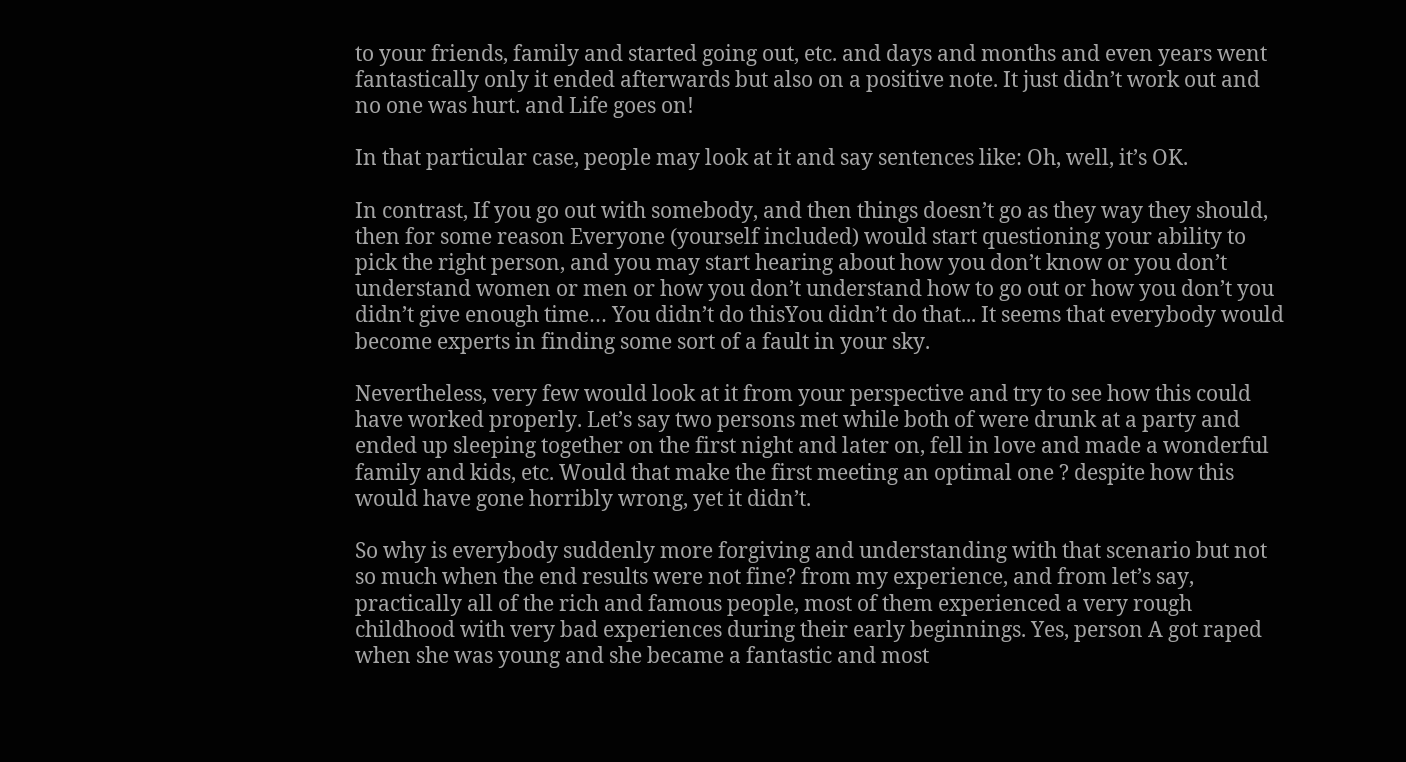to your friends, family and started going out, etc. and days and months and even years went fantastically only it ended afterwards but also on a positive note. It just didn’t work out and no one was hurt. and Life goes on!

In that particular case, people may look at it and say sentences like: Oh, well, it’s OK.

In contrast, If you go out with somebody, and then things doesn’t go as they way they should, then for some reason Everyone (yourself included) would start questioning your ability to pick the right person, and you may start hearing about how you don’t know or you don’t understand women or men or how you don’t understand how to go out or how you don’t you didn’t give enough time… You didn’t do thisYou didn’t do that... It seems that everybody would become experts in finding some sort of a fault in your sky.

Nevertheless, very few would look at it from your perspective and try to see how this could have worked properly. Let’s say two persons met while both of were drunk at a party and ended up sleeping together on the first night and later on, fell in love and made a wonderful family and kids, etc. Would that make the first meeting an optimal one ? despite how this would have gone horribly wrong, yet it didn’t.

So why is everybody suddenly more forgiving and understanding with that scenario but not so much when the end results were not fine? from my experience, and from let’s say, practically all of the rich and famous people, most of them experienced a very rough childhood with very bad experiences during their early beginnings. Yes, person A got raped when she was young and she became a fantastic and most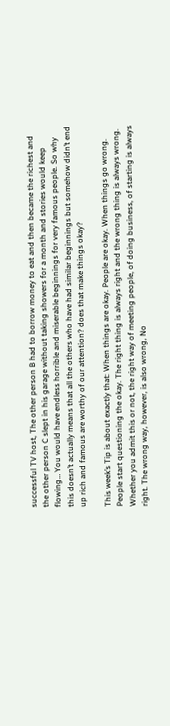successful TV host, The other person B had to borrow money to eat and then became the richest and the other person C slept in his garage without taking showers for a month and stories would keep flowing… You would have endless horrible and miserable beginnings for very famous people. So why this doesn’t actually means that all the others who have had similar beginnings but somehow didn’t end up rich and famous are worthy of our attention? does that make things okay?

This week’s Tip is about exactly that: When things are okay. People are okay. When things go wrong. People start questioning the okay. The right thing is always right and the wrong thing is always wrong. Whether you admit this or not, the right way of meeting people, of doing business, of starting is always right. The wrong way, however, is also wrong, No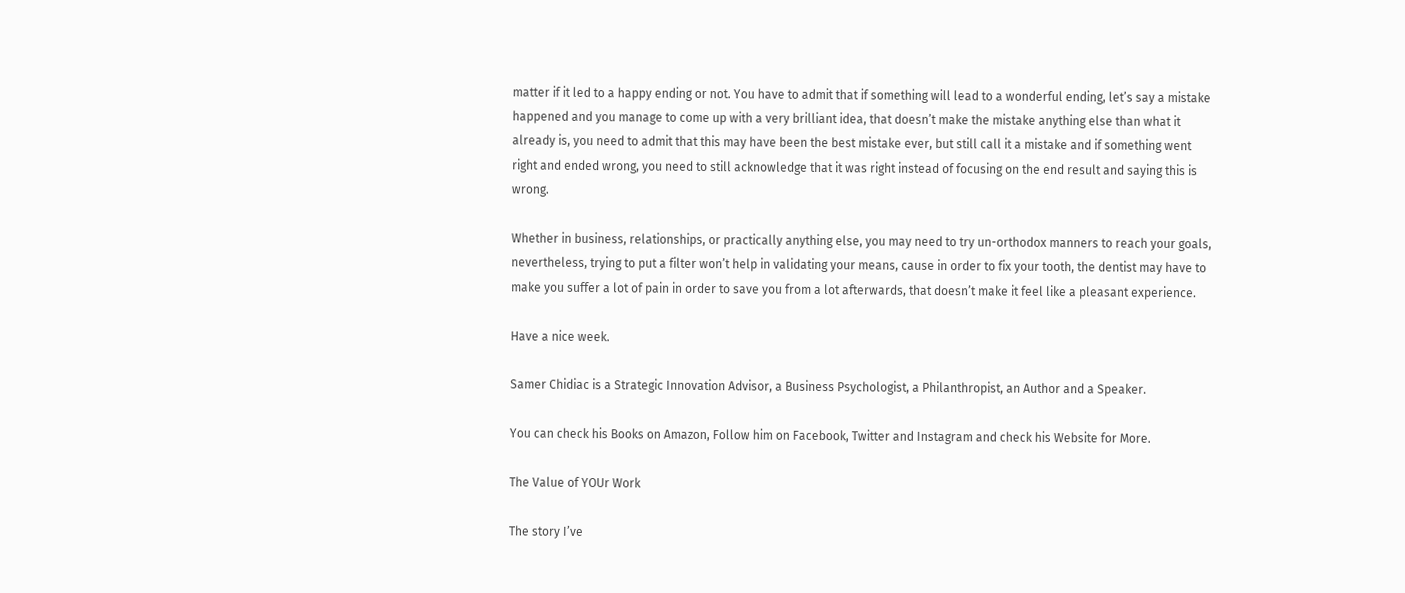matter if it led to a happy ending or not. You have to admit that if something will lead to a wonderful ending, let’s say a mistake happened and you manage to come up with a very brilliant idea, that doesn’t make the mistake anything else than what it already is, you need to admit that this may have been the best mistake ever, but still call it a mistake and if something went right and ended wrong, you need to still acknowledge that it was right instead of focusing on the end result and saying this is wrong.

Whether in business, relationships, or practically anything else, you may need to try un-orthodox manners to reach your goals, nevertheless, trying to put a filter won’t help in validating your means, cause in order to fix your tooth, the dentist may have to make you suffer a lot of pain in order to save you from a lot afterwards, that doesn’t make it feel like a pleasant experience.

Have a nice week.

Samer Chidiac is a Strategic Innovation Advisor, a Business Psychologist, a Philanthropist, an Author and a Speaker.

You can check his Books on Amazon, Follow him on Facebook, Twitter and Instagram and check his Website for More.

The Value of YOUr Work

The story I’ve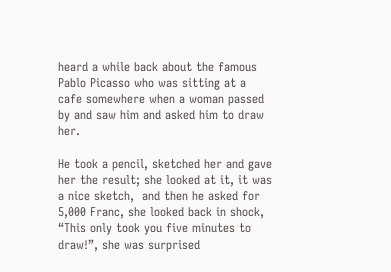heard a while back about the famous Pablo Picasso who was sitting at a cafe somewhere when a woman passed by and saw him and asked him to draw her.

He took a pencil, sketched her and gave her the result; she looked at it, it was a nice sketch,  and then he asked for 5,000 Franc, she looked back in shock, “This only took you five minutes to draw!”, she was surprised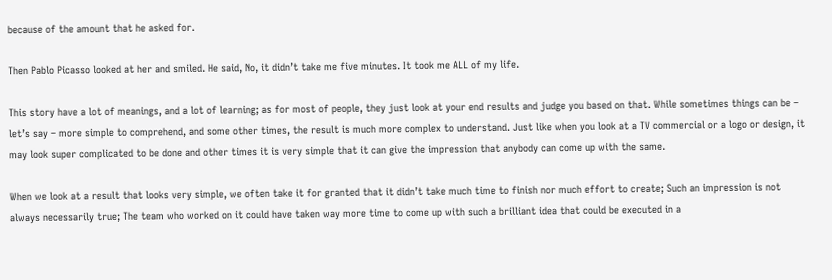because of the amount that he asked for.

Then Pablo Picasso looked at her and smiled. He said, No, it didn’t take me five minutes. It took me ALL of my life.

This story have a lot of meanings, and a lot of learning; as for most of people, they just look at your end results and judge you based on that. While sometimes things can be – let’s say – more simple to comprehend, and some other times, the result is much more complex to understand. Just like when you look at a TV commercial or a logo or design, it may look super complicated to be done and other times it is very simple that it can give the impression that anybody can come up with the same.

When we look at a result that looks very simple, we often take it for granted that it didn’t take much time to finish nor much effort to create; Such an impression is not always necessarily true; The team who worked on it could have taken way more time to come up with such a brilliant idea that could be executed in a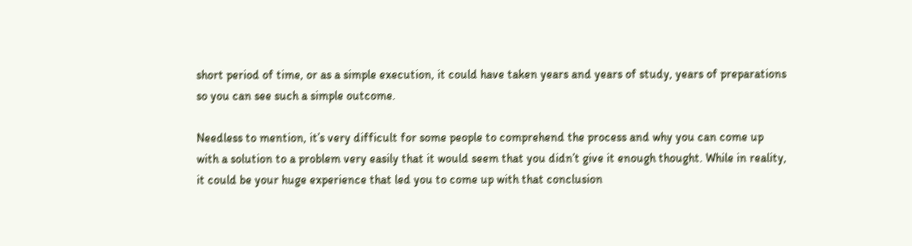short period of time, or as a simple execution, it could have taken years and years of study, years of preparations so you can see such a simple outcome.

Needless to mention, it’s very difficult for some people to comprehend the process and why you can come up with a solution to a problem very easily that it would seem that you didn’t give it enough thought. While in reality, it could be your huge experience that led you to come up with that conclusion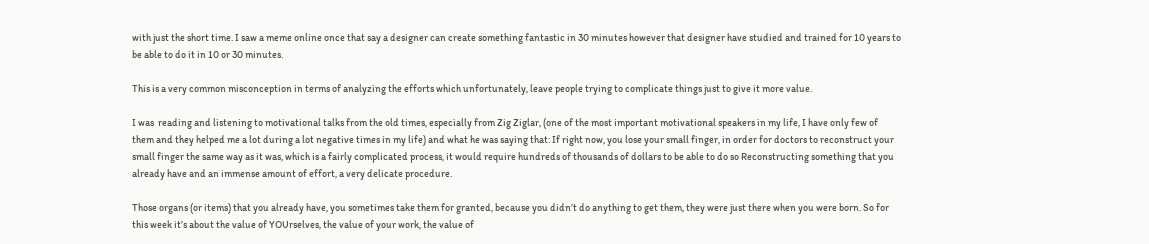with just the short time. I saw a meme online once that say a designer can create something fantastic in 30 minutes however that designer have studied and trained for 10 years to be able to do it in 10 or 30 minutes.

This is a very common misconception in terms of analyzing the efforts which unfortunately, leave people trying to complicate things just to give it more value.

I was  reading and listening to motivational talks from the old times, especially from Zig Ziglar, (one of the most important motivational speakers in my life, I have only few of them and they helped me a lot during a lot negative times in my life) and what he was saying that: If right now, you lose your small finger, in order for doctors to reconstruct your small finger the same way as it was, which is a fairly complicated process, it would require hundreds of thousands of dollars to be able to do so Reconstructing something that you already have and an immense amount of effort, a very delicate procedure.

Those organs (or items) that you already have, you sometimes take them for granted, because you didn’t do anything to get them, they were just there when you were born. So for this week it’s about the value of YOUrselves, the value of your work, the value of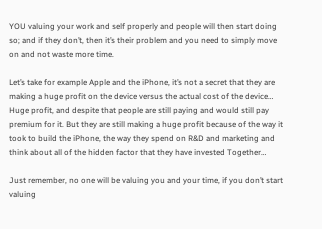YOU valuing your work and self properly and people will then start doing so; and if they don’t, then it’s their problem and you need to simply move on and not waste more time.

Let’s take for example Apple and the iPhone, it’s not a secret that they are making a huge profit on the device versus the actual cost of the device…  Huge profit, and despite that people are still paying and would still pay premium for it. But they are still making a huge profit because of the way it took to build the iPhone, the way they spend on R&D and marketing and think about all of the hidden factor that they have invested Together…

Just remember, no one will be valuing you and your time, if you don’t start valuing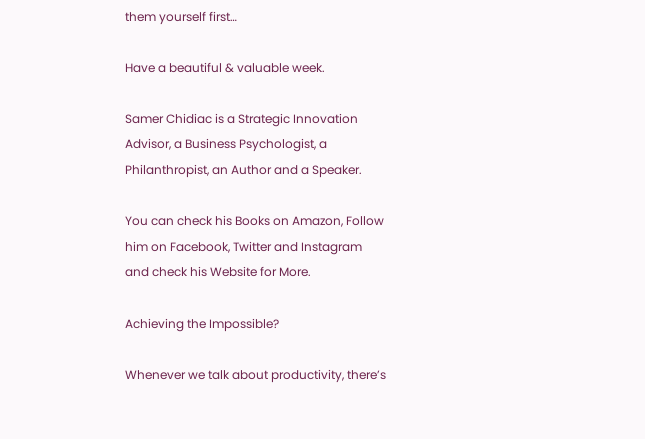them yourself first…

Have a beautiful & valuable week.

Samer Chidiac is a Strategic Innovation Advisor, a Business Psychologist, a Philanthropist, an Author and a Speaker.

You can check his Books on Amazon, Follow him on Facebook, Twitter and Instagram and check his Website for More.

Achieving the Impossible?

Whenever we talk about productivity, there’s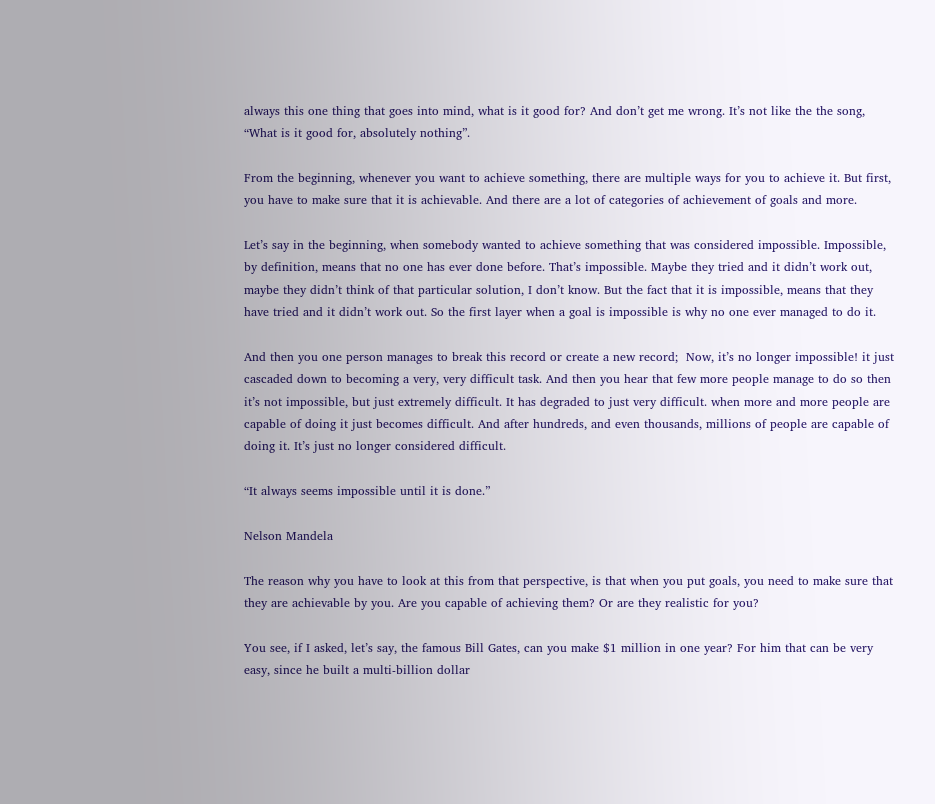always this one thing that goes into mind, what is it good for? And don’t get me wrong. It’s not like the the song, “What is it good for, absolutely nothing”.

From the beginning, whenever you want to achieve something, there are multiple ways for you to achieve it. But first, you have to make sure that it is achievable. And there are a lot of categories of achievement of goals and more.

Let’s say in the beginning, when somebody wanted to achieve something that was considered impossible. Impossible, by definition, means that no one has ever done before. That’s impossible. Maybe they tried and it didn’t work out, maybe they didn’t think of that particular solution, I don’t know. But the fact that it is impossible, means that they have tried and it didn’t work out. So the first layer when a goal is impossible is why no one ever managed to do it.

And then you one person manages to break this record or create a new record;  Now, it’s no longer impossible! it just cascaded down to becoming a very, very difficult task. And then you hear that few more people manage to do so then it’s not impossible, but just extremely difficult. It has degraded to just very difficult. when more and more people are capable of doing it just becomes difficult. And after hundreds, and even thousands, millions of people are capable of doing it. It’s just no longer considered difficult.

“It always seems impossible until it is done.”

Nelson Mandela

The reason why you have to look at this from that perspective, is that when you put goals, you need to make sure that they are achievable by you. Are you capable of achieving them? Or are they realistic for you?

You see, if I asked, let’s say, the famous Bill Gates, can you make $1 million in one year? For him that can be very easy, since he built a multi-billion dollar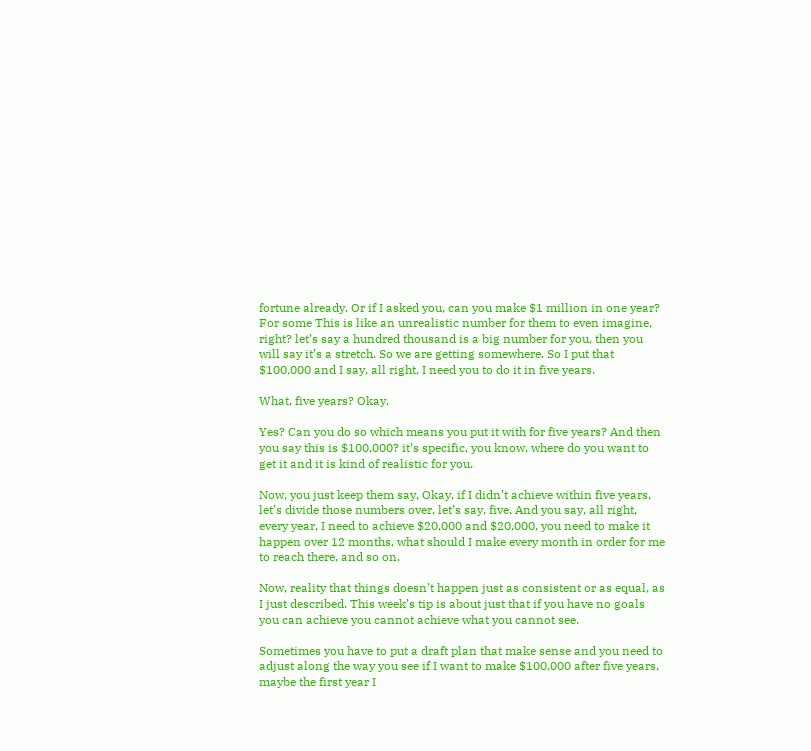fortune already. Or if I asked you, can you make $1 million in one year? For some This is like an unrealistic number for them to even imagine, right? let’s say a hundred thousand is a big number for you, then you will say it’s a stretch. So we are getting somewhere. So I put that $100,000 and I say, all right, I need you to do it in five years.

What, five years? Okay.

Yes? Can you do so which means you put it with for five years? And then you say this is $100,000? it’s specific, you know, where do you want to get it and it is kind of realistic for you.

Now, you just keep them say, Okay, if I didn’t achieve within five years, let’s divide those numbers over, let’s say, five. And you say, all right, every year, I need to achieve $20,000 and $20,000, you need to make it happen over 12 months, what should I make every month in order for me to reach there, and so on.

Now, reality that things doesn’t happen just as consistent or as equal, as I just described. This week’s tip is about just that if you have no goals you can achieve you cannot achieve what you cannot see.

Sometimes you have to put a draft plan that make sense and you need to adjust along the way you see if I want to make $100,000 after five years, maybe the first year I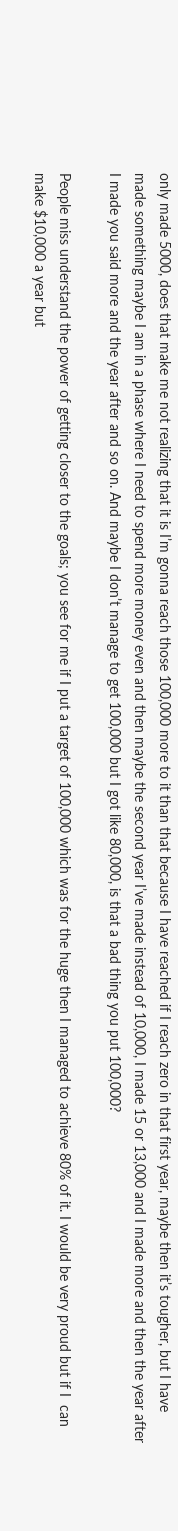only made 5000, does that make me not realizing that it is I’m gonna reach those 100,000 more to it than that because I have reached if I reach zero in that first year, maybe then it’s tougher, but I have made something maybe I am in a phase where I need to spend more money even and then maybe the second year I’ve made instead of 10,000, I made 15 or 13,000 and I made more and then the year after I made you said more and the year after and so on. And maybe I don’t manage to get 100,000 but I got like 80,000, is that a bad thing you put 100,000?

People miss understand the power of getting closer to the goals; you see for me if I put a target of 100,000 which was for the huge then I managed to achieve 80% of it. I would be very proud but if I  can make $10,000 a year but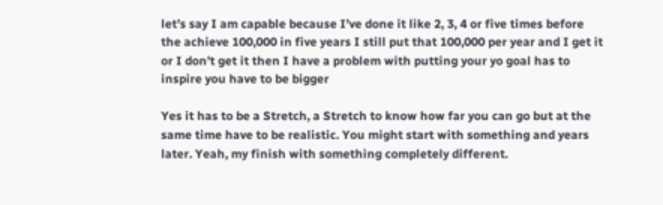let’s say I am capable because I’ve done it like 2, 3, 4 or five times before the achieve 100,000 in five years I still put that 100,000 per year and I get it or I don’t get it then I have a problem with putting your yo goal has to inspire you have to be bigger

Yes it has to be a Stretch, a Stretch to know how far you can go but at the same time have to be realistic. You might start with something and years later. Yeah, my finish with something completely different.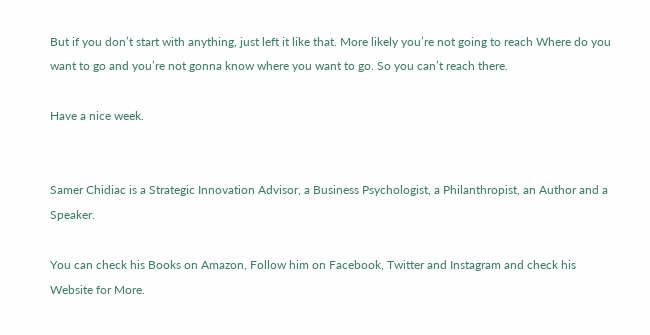But if you don’t start with anything, just left it like that. More likely you’re not going to reach Where do you want to go and you’re not gonna know where you want to go. So you can’t reach there.

Have a nice week.


Samer Chidiac is a Strategic Innovation Advisor, a Business Psychologist, a Philanthropist, an Author and a Speaker.

You can check his Books on Amazon, Follow him on Facebook, Twitter and Instagram and check his Website for More.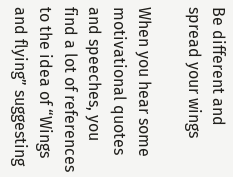Be different and spread your wings

When you hear some motivational quotes and speeches, you find a lot of references to the idea of “Wings and flying” suggesting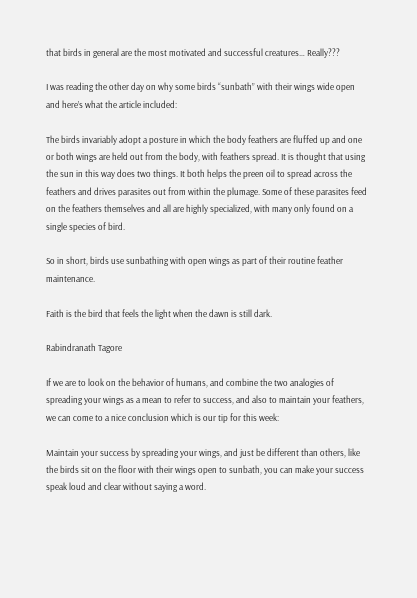that birds in general are the most motivated and successful creatures… Really???

I was reading the other day on why some birds “sunbath” with their wings wide open and here’s what the article included:

The birds invariably adopt a posture in which the body feathers are fluffed up and one or both wings are held out from the body, with feathers spread. It is thought that using the sun in this way does two things. It both helps the preen oil to spread across the feathers and drives parasites out from within the plumage. Some of these parasites feed on the feathers themselves and all are highly specialized, with many only found on a single species of bird.

So in short, birds use sunbathing with open wings as part of their routine feather maintenance.

Faith is the bird that feels the light when the dawn is still dark.

Rabindranath Tagore

If we are to look on the behavior of humans, and combine the two analogies of spreading your wings as a mean to refer to success, and also to maintain your feathers, we can come to a nice conclusion which is our tip for this week:

Maintain your success by spreading your wings, and just be different than others, like the birds sit on the floor with their wings open to sunbath, you can make your success speak loud and clear without saying a word.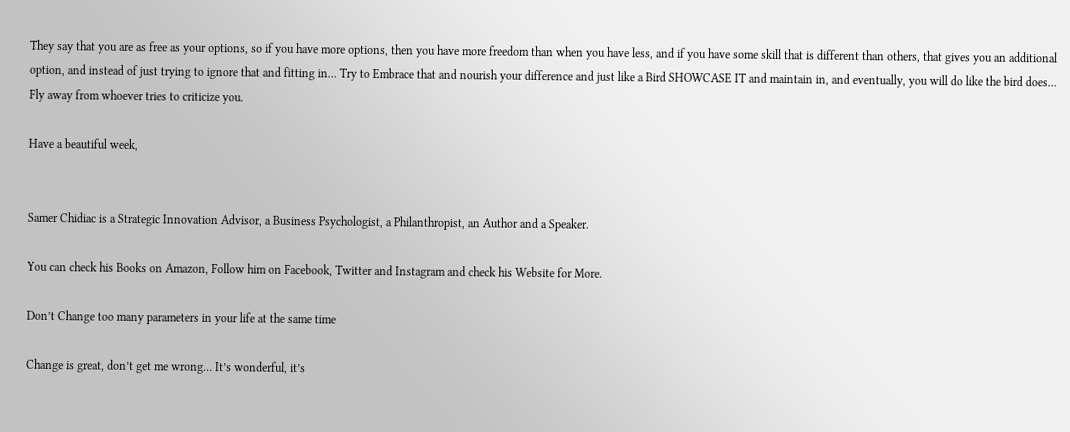They say that you are as free as your options, so if you have more options, then you have more freedom than when you have less, and if you have some skill that is different than others, that gives you an additional option, and instead of just trying to ignore that and fitting in… Try to Embrace that and nourish your difference and just like a Bird SHOWCASE IT and maintain in, and eventually, you will do like the bird does… Fly away from whoever tries to criticize you.

Have a beautiful week,


Samer Chidiac is a Strategic Innovation Advisor, a Business Psychologist, a Philanthropist, an Author and a Speaker.

You can check his Books on Amazon, Follow him on Facebook, Twitter and Instagram and check his Website for More.

Don’t Change too many parameters in your life at the same time

Change is great, don’t get me wrong… It’s wonderful, it’s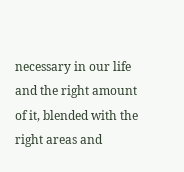necessary in our life and the right amount of it, blended with the right areas and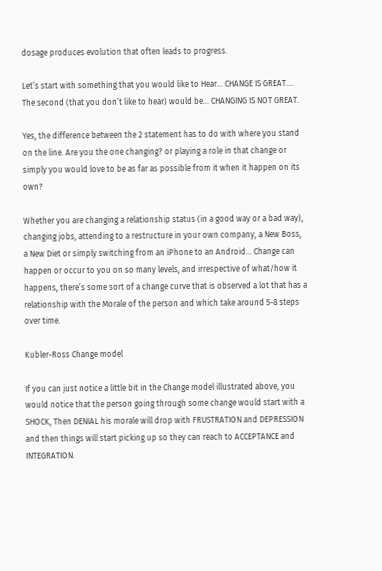dosage produces evolution that often leads to progress.

Let’s start with something that you would like to Hear… CHANGE IS GREAT…. The second (that you don’t like to hear) would be… CHANGING IS NOT GREAT.

Yes, the difference between the 2 statement has to do with where you stand on the line. Are you the one changing? or playing a role in that change or simply you would love to be as far as possible from it when it happen on its own?

Whether you are changing a relationship status (in a good way or a bad way), changing jobs, attending to a restructure in your own company, a New Boss, a New Diet or simply switching from an iPhone to an Android… Change can happen or occur to you on so many levels, and irrespective of what/how it happens, there’s some sort of a change curve that is observed a lot that has a relationship with the Morale of the person and which take around 5-8 steps over time.

Kubler-Ross Change model

If you can just notice a little bit in the Change model illustrated above, you would notice that the person going through some change would start with a SHOCK, Then DENIAL his morale will drop with FRUSTRATION and DEPRESSION and then things will start picking up so they can reach to ACCEPTANCE and INTEGRATION.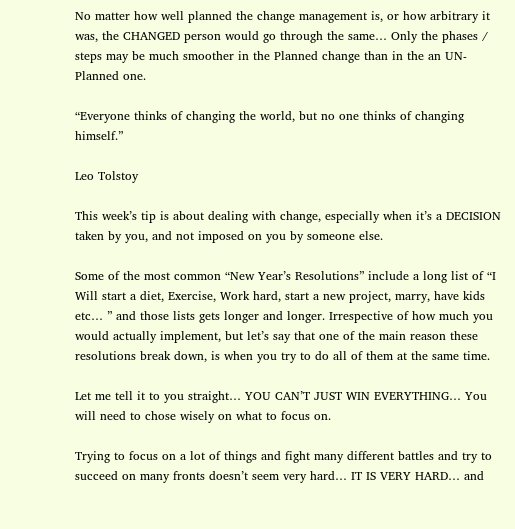No matter how well planned the change management is, or how arbitrary it was, the CHANGED person would go through the same… Only the phases / steps may be much smoother in the Planned change than in the an UN-Planned one.

“Everyone thinks of changing the world, but no one thinks of changing himself.”

Leo Tolstoy

This week’s tip is about dealing with change, especially when it’s a DECISION taken by you, and not imposed on you by someone else.

Some of the most common “New Year’s Resolutions” include a long list of “I Will start a diet, Exercise, Work hard, start a new project, marry, have kids etc… ” and those lists gets longer and longer. Irrespective of how much you would actually implement, but let’s say that one of the main reason these resolutions break down, is when you try to do all of them at the same time.

Let me tell it to you straight… YOU CAN’T JUST WIN EVERYTHING… You will need to chose wisely on what to focus on.

Trying to focus on a lot of things and fight many different battles and try to succeed on many fronts doesn’t seem very hard… IT IS VERY HARD… and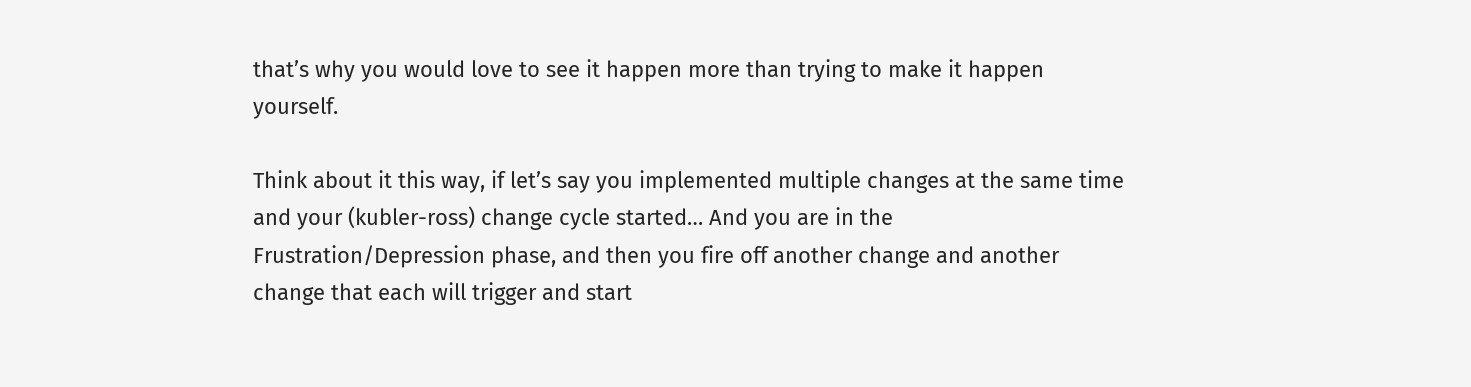that’s why you would love to see it happen more than trying to make it happen yourself.

Think about it this way, if let’s say you implemented multiple changes at the same time and your (kubler-ross) change cycle started… And you are in the Frustration/Depression phase, and then you fire off another change and another change that each will trigger and start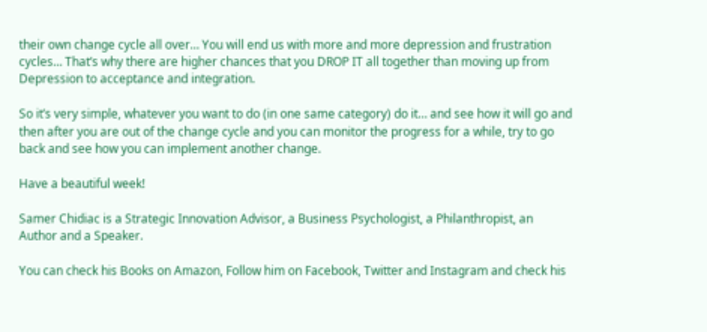their own change cycle all over… You will end us with more and more depression and frustration cycles… That’s why there are higher chances that you DROP IT all together than moving up from Depression to acceptance and integration.

So it’s very simple, whatever you want to do (in one same category) do it… and see how it will go and then after you are out of the change cycle and you can monitor the progress for a while, try to go back and see how you can implement another change.

Have a beautiful week!

Samer Chidiac is a Strategic Innovation Advisor, a Business Psychologist, a Philanthropist, an Author and a Speaker.

You can check his Books on Amazon, Follow him on Facebook, Twitter and Instagram and check his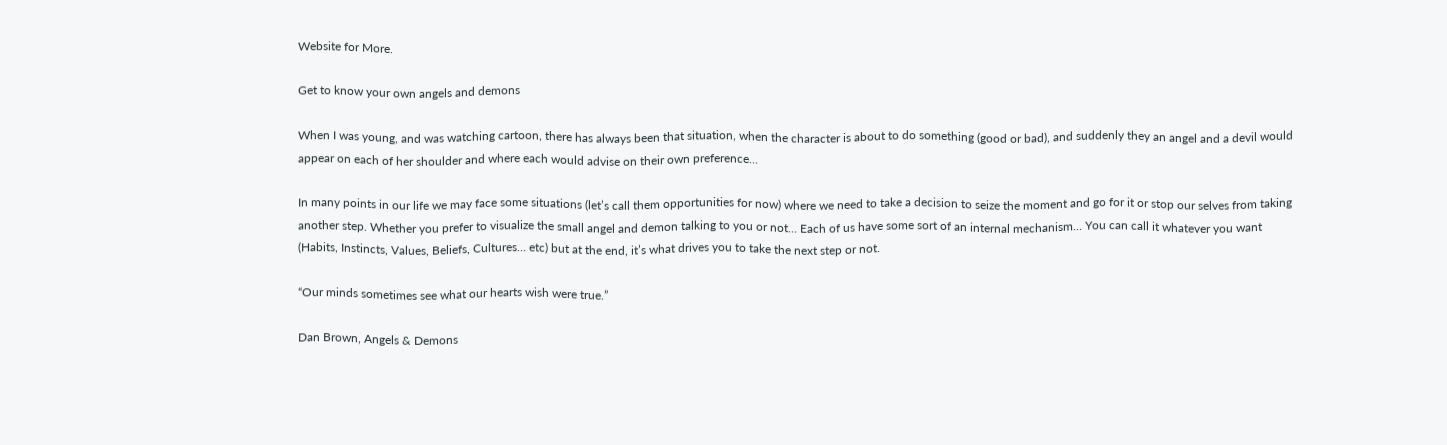Website for More.

Get to know your own angels and demons

When I was young, and was watching cartoon, there has always been that situation, when the character is about to do something (good or bad), and suddenly they an angel and a devil would appear on each of her shoulder and where each would advise on their own preference…

In many points in our life we may face some situations (let’s call them opportunities for now) where we need to take a decision to seize the moment and go for it or stop our selves from taking another step. Whether you prefer to visualize the small angel and demon talking to you or not… Each of us have some sort of an internal mechanism… You can call it whatever you want (Habits, Instincts, Values, Beliefs, Cultures… etc) but at the end, it’s what drives you to take the next step or not.

“Our minds sometimes see what our hearts wish were true.”

Dan Brown, Angels & Demons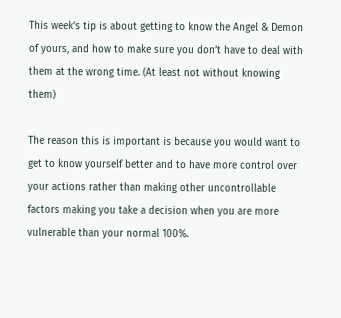This week’s tip is about getting to know the Angel & Demon of yours, and how to make sure you don’t have to deal with them at the wrong time. (At least not without knowing them)

The reason this is important is because you would want to get to know yourself better and to have more control over your actions rather than making other uncontrollable factors making you take a decision when you are more vulnerable than your normal 100%.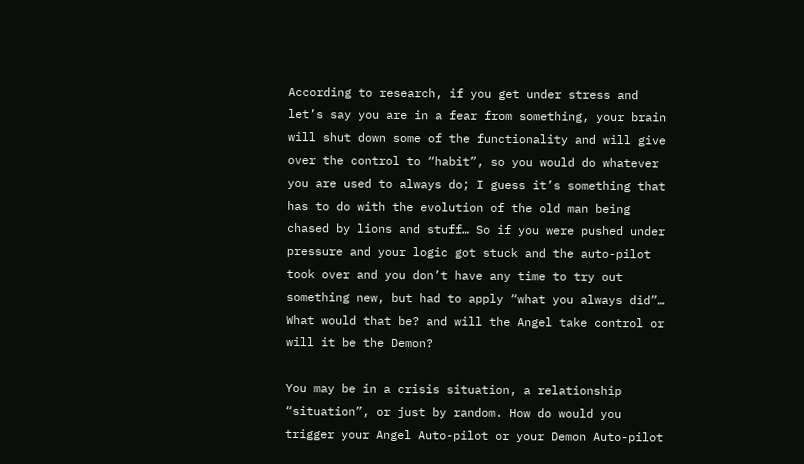According to research, if you get under stress and let’s say you are in a fear from something, your brain will shut down some of the functionality and will give over the control to “habit”, so you would do whatever you are used to always do; I guess it’s something that has to do with the evolution of the old man being chased by lions and stuff… So if you were pushed under pressure and your logic got stuck and the auto-pilot took over and you don’t have any time to try out something new, but had to apply “what you always did”… What would that be? and will the Angel take control or will it be the Demon?

You may be in a crisis situation, a relationship “situation”, or just by random. How do would you trigger your Angel Auto-pilot or your Demon Auto-pilot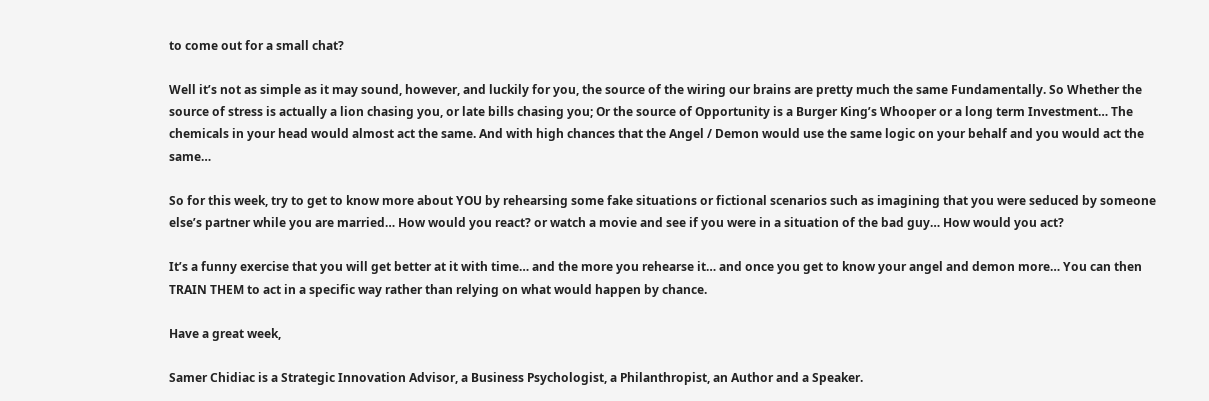to come out for a small chat?

Well it’s not as simple as it may sound, however, and luckily for you, the source of the wiring our brains are pretty much the same Fundamentally. So Whether the source of stress is actually a lion chasing you, or late bills chasing you; Or the source of Opportunity is a Burger King’s Whooper or a long term Investment… The chemicals in your head would almost act the same. And with high chances that the Angel / Demon would use the same logic on your behalf and you would act the same…

So for this week, try to get to know more about YOU by rehearsing some fake situations or fictional scenarios such as imagining that you were seduced by someone else’s partner while you are married… How would you react? or watch a movie and see if you were in a situation of the bad guy… How would you act?

It’s a funny exercise that you will get better at it with time… and the more you rehearse it… and once you get to know your angel and demon more… You can then TRAIN THEM to act in a specific way rather than relying on what would happen by chance.

Have a great week,

Samer Chidiac is a Strategic Innovation Advisor, a Business Psychologist, a Philanthropist, an Author and a Speaker.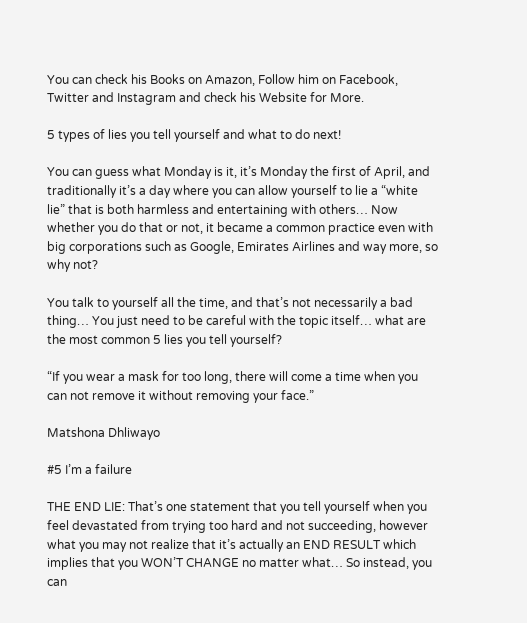You can check his Books on Amazon, Follow him on Facebook, Twitter and Instagram and check his Website for More.

5 types of lies you tell yourself and what to do next!

You can guess what Monday is it, it’s Monday the first of April, and traditionally it’s a day where you can allow yourself to lie a “white lie” that is both harmless and entertaining with others… Now whether you do that or not, it became a common practice even with big corporations such as Google, Emirates Airlines and way more, so why not?

You talk to yourself all the time, and that’s not necessarily a bad thing… You just need to be careful with the topic itself… what are the most common 5 lies you tell yourself?

“If you wear a mask for too long, there will come a time when you can not remove it without removing your face.”

Matshona Dhliwayo

#5 I’m a failure

THE END LIE: That’s one statement that you tell yourself when you feel devastated from trying too hard and not succeeding, however what you may not realize that it’s actually an END RESULT which implies that you WON’T CHANGE no matter what… So instead, you can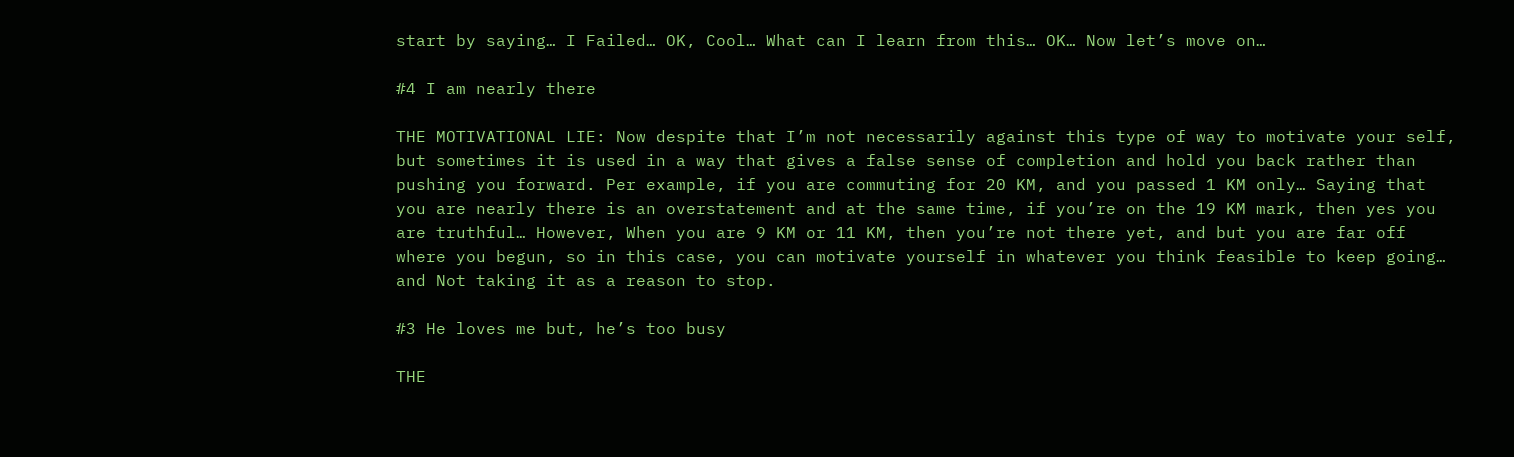start by saying… I Failed… OK, Cool… What can I learn from this… OK… Now let’s move on…

#4 I am nearly there

THE MOTIVATIONAL LIE: Now despite that I’m not necessarily against this type of way to motivate your self, but sometimes it is used in a way that gives a false sense of completion and hold you back rather than pushing you forward. Per example, if you are commuting for 20 KM, and you passed 1 KM only… Saying that you are nearly there is an overstatement and at the same time, if you’re on the 19 KM mark, then yes you are truthful… However, When you are 9 KM or 11 KM, then you’re not there yet, and but you are far off where you begun, so in this case, you can motivate yourself in whatever you think feasible to keep going… and Not taking it as a reason to stop.

#3 He loves me but, he’s too busy

THE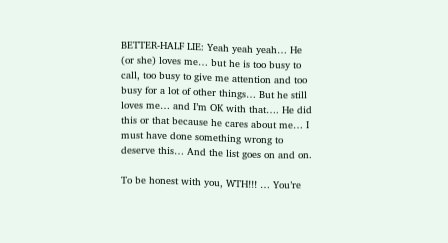BETTER-HALF LIE: Yeah yeah yeah… He (or she) loves me… but he is too busy to call, too busy to give me attention and too busy for a lot of other things… But he still loves me… and I’m OK with that…. He did this or that because he cares about me… I must have done something wrong to deserve this… And the list goes on and on.

To be honest with you, WTH!!! … You’re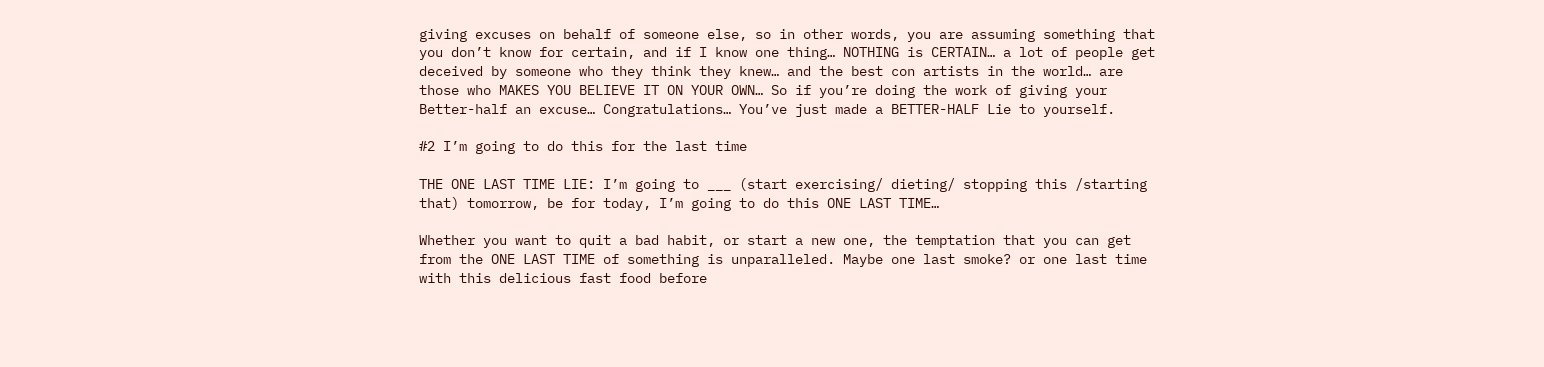giving excuses on behalf of someone else, so in other words, you are assuming something that you don’t know for certain, and if I know one thing… NOTHING is CERTAIN… a lot of people get deceived by someone who they think they knew… and the best con artists in the world… are those who MAKES YOU BELIEVE IT ON YOUR OWN… So if you’re doing the work of giving your Better-half an excuse… Congratulations… You’ve just made a BETTER-HALF Lie to yourself.

#2 I’m going to do this for the last time

THE ONE LAST TIME LIE: I’m going to ___ (start exercising/ dieting/ stopping this /starting that) tomorrow, be for today, I’m going to do this ONE LAST TIME…

Whether you want to quit a bad habit, or start a new one, the temptation that you can get from the ONE LAST TIME of something is unparalleled. Maybe one last smoke? or one last time with this delicious fast food before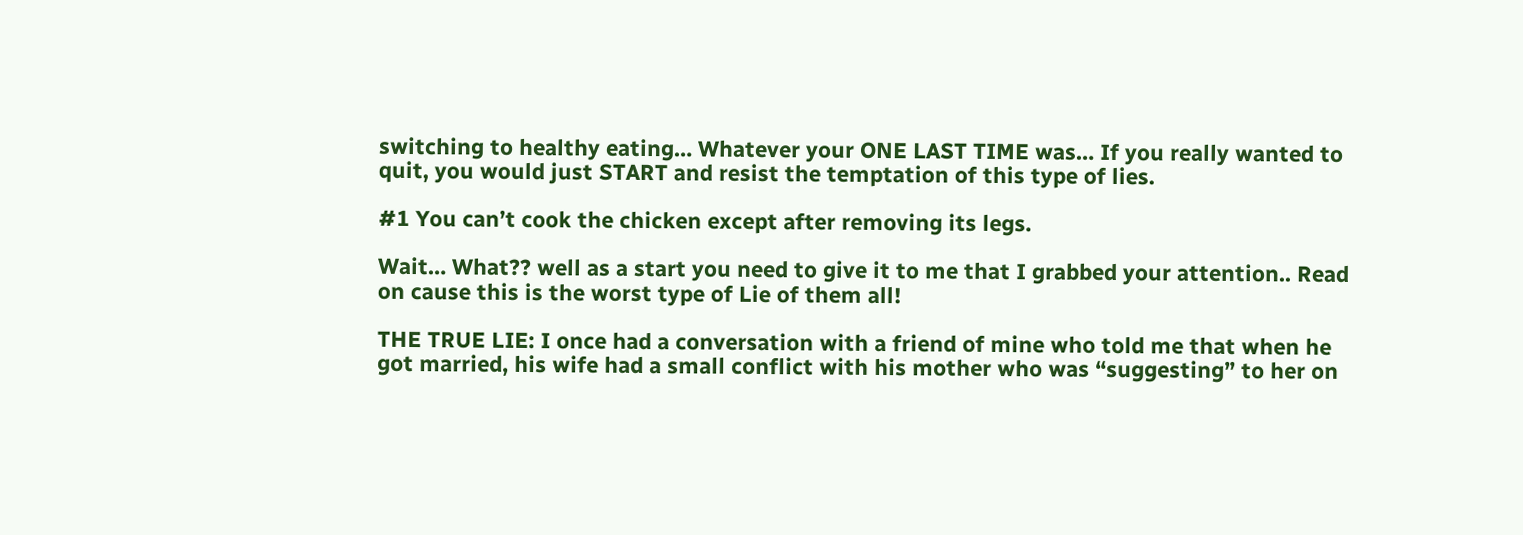switching to healthy eating… Whatever your ONE LAST TIME was… If you really wanted to quit, you would just START and resist the temptation of this type of lies.

#1 You can’t cook the chicken except after removing its legs.

Wait… What?? well as a start you need to give it to me that I grabbed your attention.. Read on cause this is the worst type of Lie of them all!

THE TRUE LIE: I once had a conversation with a friend of mine who told me that when he got married, his wife had a small conflict with his mother who was “suggesting” to her on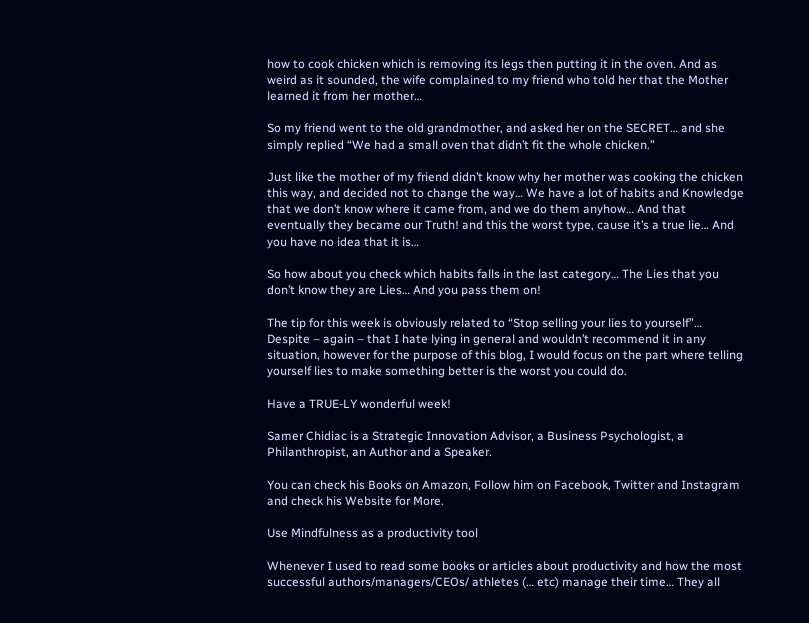how to cook chicken which is removing its legs then putting it in the oven. And as weird as it sounded, the wife complained to my friend who told her that the Mother learned it from her mother…

So my friend went to the old grandmother, and asked her on the SECRET… and she simply replied “We had a small oven that didn’t fit the whole chicken.”

Just like the mother of my friend didn’t know why her mother was cooking the chicken this way, and decided not to change the way… We have a lot of habits and Knowledge that we don’t know where it came from, and we do them anyhow… And that eventually they became our Truth! and this the worst type, cause it’s a true lie… And you have no idea that it is…

So how about you check which habits falls in the last category… The Lies that you don’t know they are Lies… And you pass them on!

The tip for this week is obviously related to “Stop selling your lies to yourself”… Despite – again – that I hate lying in general and wouldn’t recommend it in any situation, however for the purpose of this blog, I would focus on the part where telling yourself lies to make something better is the worst you could do.

Have a TRUE-LY wonderful week!

Samer Chidiac is a Strategic Innovation Advisor, a Business Psychologist, a Philanthropist, an Author and a Speaker.

You can check his Books on Amazon, Follow him on Facebook, Twitter and Instagram and check his Website for More.

Use Mindfulness as a productivity tool

Whenever I used to read some books or articles about productivity and how the most successful authors/managers/CEOs/ athletes (… etc) manage their time… They all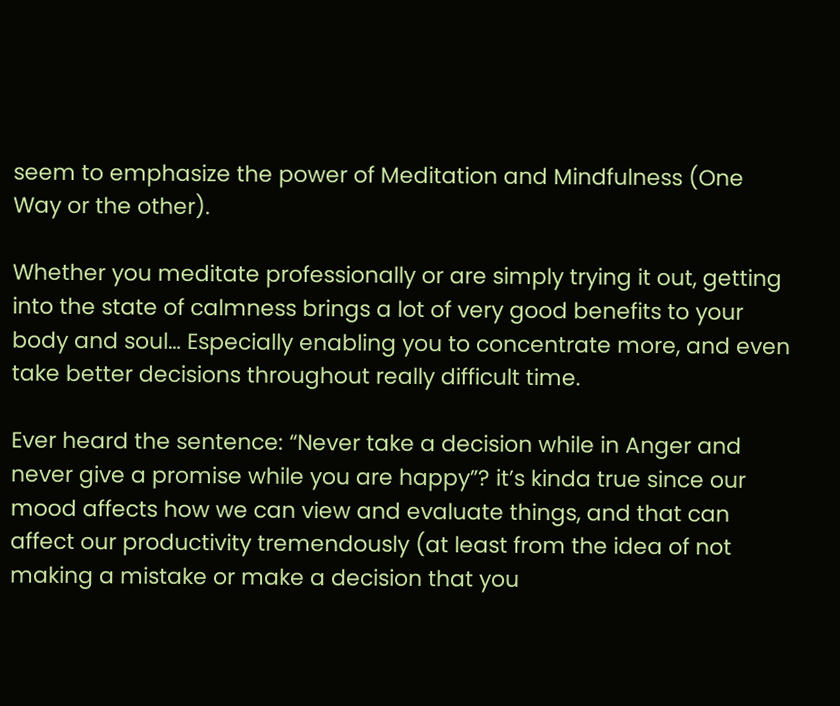seem to emphasize the power of Meditation and Mindfulness (One Way or the other).

Whether you meditate professionally or are simply trying it out, getting into the state of calmness brings a lot of very good benefits to your body and soul… Especially enabling you to concentrate more, and even take better decisions throughout really difficult time.

Ever heard the sentence: “Never take a decision while in Anger and never give a promise while you are happy”? it’s kinda true since our mood affects how we can view and evaluate things, and that can affect our productivity tremendously (at least from the idea of not making a mistake or make a decision that you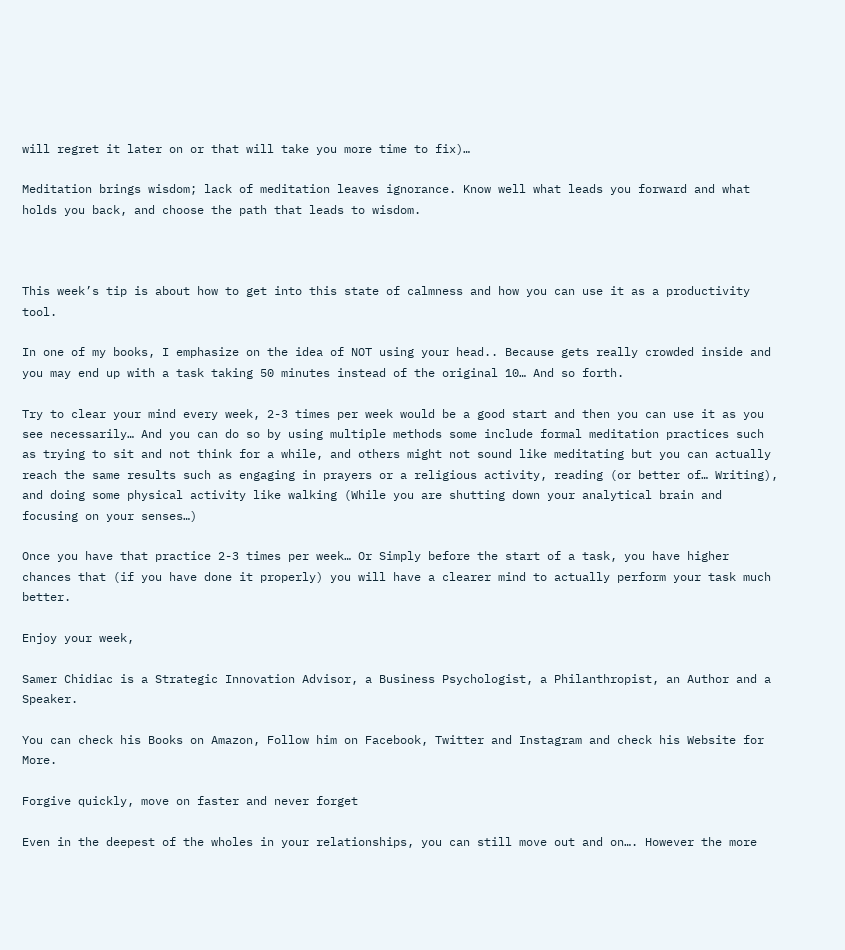will regret it later on or that will take you more time to fix)…

Meditation brings wisdom; lack of meditation leaves ignorance. Know well what leads you forward and what holds you back, and choose the path that leads to wisdom.



This week’s tip is about how to get into this state of calmness and how you can use it as a productivity tool.

In one of my books, I emphasize on the idea of NOT using your head.. Because gets really crowded inside and you may end up with a task taking 50 minutes instead of the original 10… And so forth.

Try to clear your mind every week, 2-3 times per week would be a good start and then you can use it as you see necessarily… And you can do so by using multiple methods some include formal meditation practices such as trying to sit and not think for a while, and others might not sound like meditating but you can actually reach the same results such as engaging in prayers or a religious activity, reading (or better of… Writing), and doing some physical activity like walking (While you are shutting down your analytical brain and focusing on your senses…)

Once you have that practice 2-3 times per week… Or Simply before the start of a task, you have higher chances that (if you have done it properly) you will have a clearer mind to actually perform your task much better.

Enjoy your week,

Samer Chidiac is a Strategic Innovation Advisor, a Business Psychologist, a Philanthropist, an Author and a Speaker.

You can check his Books on Amazon, Follow him on Facebook, Twitter and Instagram and check his Website for More.

Forgive quickly, move on faster and never forget

Even in the deepest of the wholes in your relationships, you can still move out and on…. However the more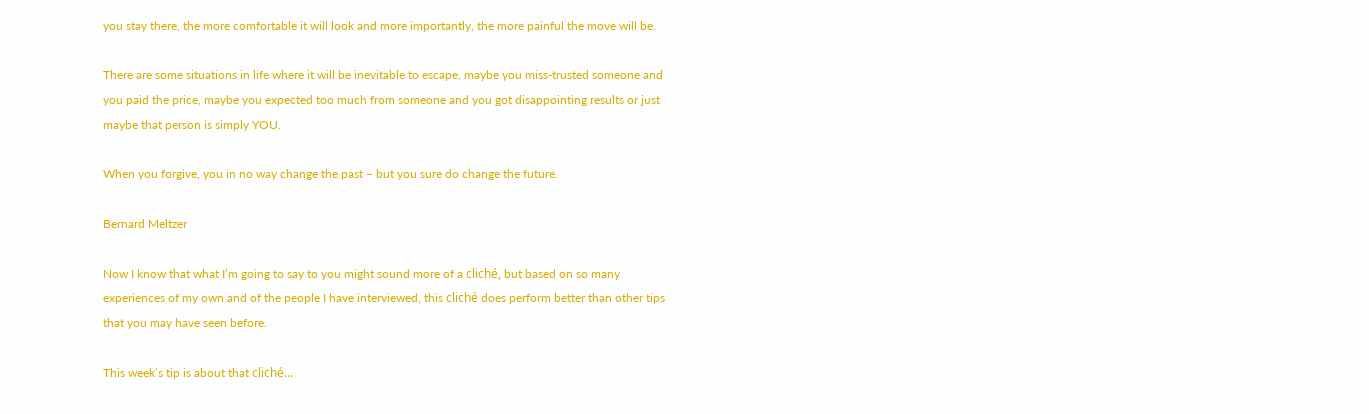you stay there, the more comfortable it will look and more importantly, the more painful the move will be.

There are some situations in life where it will be inevitable to escape, maybe you miss-trusted someone and you paid the price, maybe you expected too much from someone and you got disappointing results or just maybe that person is simply YOU.

When you forgive, you in no way change the past – but you sure do change the future.

Bernard Meltzer

Now I know that what I’m going to say to you might sound more of a cliché, but based on so many experiences of my own and of the people I have interviewed, this cliché does perform better than other tips that you may have seen before.

This week’s tip is about that cliché…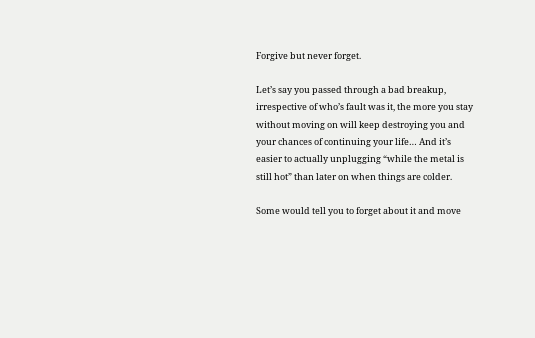Forgive but never forget.

Let’s say you passed through a bad breakup, irrespective of who’s fault was it, the more you stay without moving on will keep destroying you and your chances of continuing your life… And it’s easier to actually unplugging “while the metal is still hot” than later on when things are colder.

Some would tell you to forget about it and move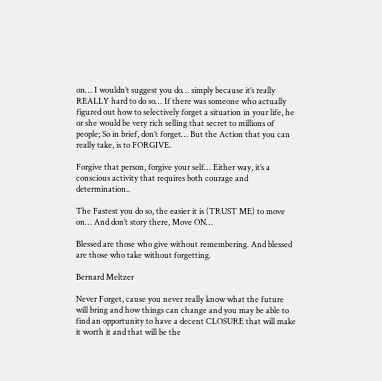on… I wouldn’t suggest you do… simply because it’s really REALLY hard to do so… If there was someone who actually figured out how to selectively forget a situation in your life, he or she would be very rich selling that secret to millions of people; So in brief, don’t forget… But the Action that you can really take, is to FORGIVE.

Forgive that person, forgive your self… Either way, it’s a conscious activity that requires both courage and determination..

The Fastest you do so, the easier it is (TRUST ME) to move on… And don’t story there, Move ON…

Blessed are those who give without remembering. And blessed are those who take without forgetting.

Bernard Meltzer

Never Forget, cause you never really know what the future will bring and how things can change and you may be able to find an opportunity to have a decent CLOSURE that will make it worth it and that will be the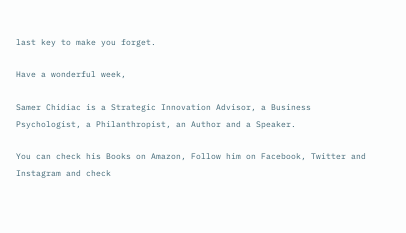last key to make you forget.

Have a wonderful week,

Samer Chidiac is a Strategic Innovation Advisor, a Business Psychologist, a Philanthropist, an Author and a Speaker.

You can check his Books on Amazon, Follow him on Facebook, Twitter and Instagram and check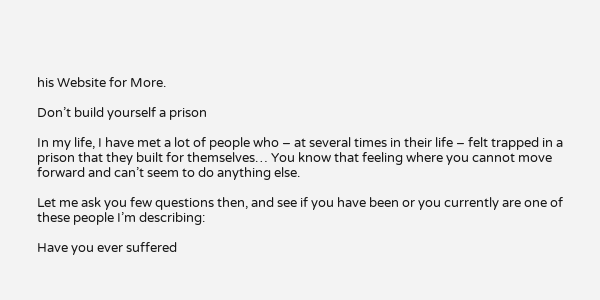his Website for More.

Don’t build yourself a prison

In my life, I have met a lot of people who – at several times in their life – felt trapped in a prison that they built for themselves… You know that feeling where you cannot move forward and can’t seem to do anything else.

Let me ask you few questions then, and see if you have been or you currently are one of these people I’m describing:

Have you ever suffered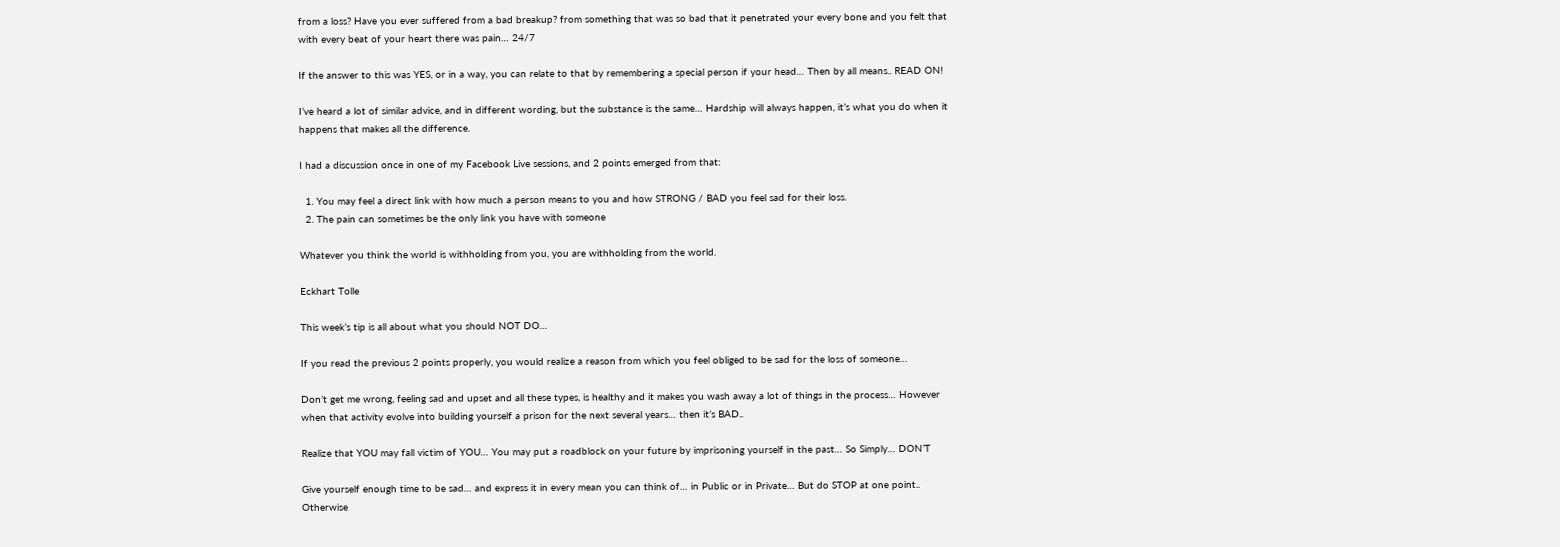from a loss? Have you ever suffered from a bad breakup? from something that was so bad that it penetrated your every bone and you felt that with every beat of your heart there was pain… 24/7

If the answer to this was YES, or in a way, you can relate to that by remembering a special person if your head… Then by all means.. READ ON!

I’ve heard a lot of similar advice, and in different wording, but the substance is the same… Hardship will always happen, it’s what you do when it happens that makes all the difference.

I had a discussion once in one of my Facebook Live sessions, and 2 points emerged from that:

  1. You may feel a direct link with how much a person means to you and how STRONG / BAD you feel sad for their loss.
  2. The pain can sometimes be the only link you have with someone

Whatever you think the world is withholding from you, you are withholding from the world.

Eckhart Tolle

This week’s tip is all about what you should NOT DO…

If you read the previous 2 points properly, you would realize a reason from which you feel obliged to be sad for the loss of someone…

Don’t get me wrong, feeling sad and upset and all these types, is healthy and it makes you wash away a lot of things in the process… However when that activity evolve into building yourself a prison for the next several years… then it’s BAD..

Realize that YOU may fall victim of YOU… You may put a roadblock on your future by imprisoning yourself in the past… So Simply… DON’T

Give yourself enough time to be sad… and express it in every mean you can think of… in Public or in Private… But do STOP at one point.. Otherwise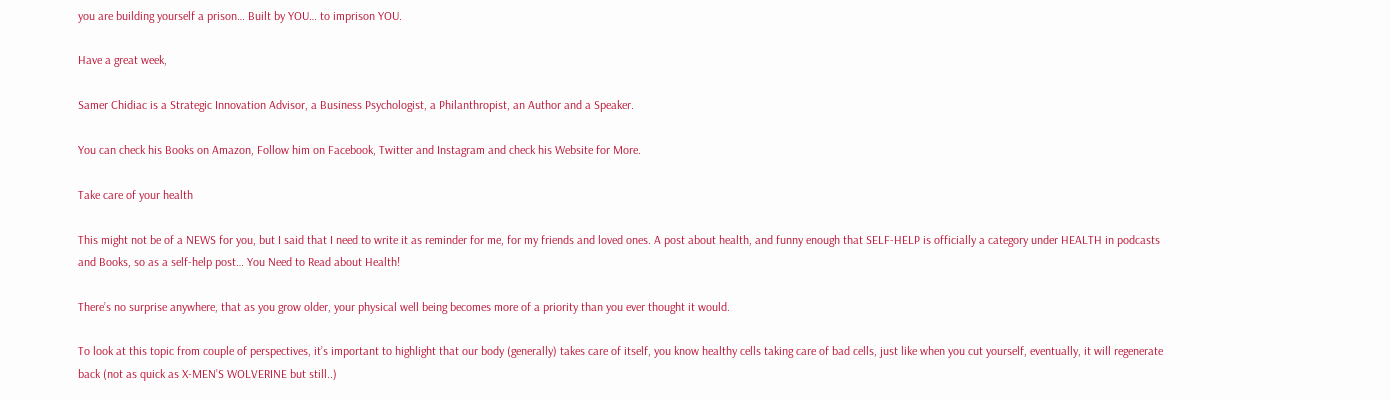you are building yourself a prison… Built by YOU… to imprison YOU.

Have a great week,

Samer Chidiac is a Strategic Innovation Advisor, a Business Psychologist, a Philanthropist, an Author and a Speaker.

You can check his Books on Amazon, Follow him on Facebook, Twitter and Instagram and check his Website for More.

Take care of your health

This might not be of a NEWS for you, but I said that I need to write it as reminder for me, for my friends and loved ones. A post about health, and funny enough that SELF-HELP is officially a category under HEALTH in podcasts and Books, so as a self-help post… You Need to Read about Health!

There’s no surprise anywhere, that as you grow older, your physical well being becomes more of a priority than you ever thought it would.

To look at this topic from couple of perspectives, it’s important to highlight that our body (generally) takes care of itself, you know healthy cells taking care of bad cells, just like when you cut yourself, eventually, it will regenerate back (not as quick as X-MEN’S WOLVERINE but still..)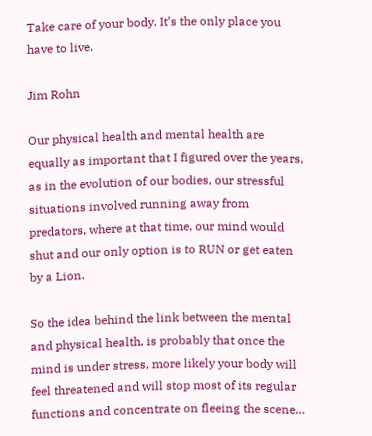Take care of your body. It’s the only place you have to live.

Jim Rohn

Our physical health and mental health are equally as important that I figured over the years, as in the evolution of our bodies, our stressful situations involved running away from predators, where at that time, our mind would shut and our only option is to RUN or get eaten by a Lion.

So the idea behind the link between the mental and physical health, is probably that once the mind is under stress, more likely your body will feel threatened and will stop most of its regular functions and concentrate on fleeing the scene…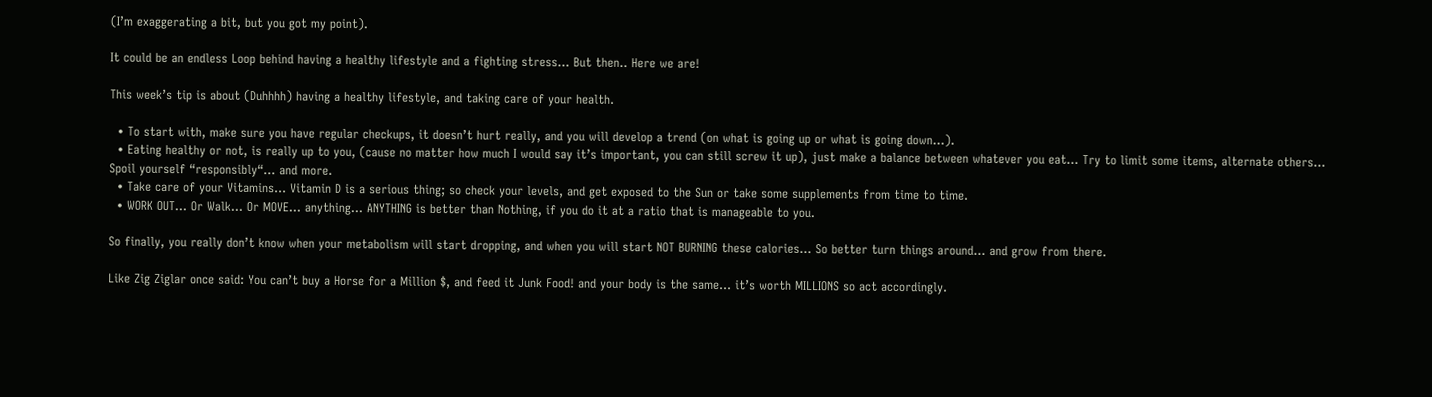(I’m exaggerating a bit, but you got my point).

It could be an endless Loop behind having a healthy lifestyle and a fighting stress… But then.. Here we are!

This week’s tip is about (Duhhhh) having a healthy lifestyle, and taking care of your health.

  • To start with, make sure you have regular checkups, it doesn’t hurt really, and you will develop a trend (on what is going up or what is going down…).
  • Eating healthy or not, is really up to you, (cause no matter how much I would say it’s important, you can still screw it up), just make a balance between whatever you eat… Try to limit some items, alternate others… Spoil yourself “responsibly“… and more.
  • Take care of your Vitamins… Vitamin D is a serious thing; so check your levels, and get exposed to the Sun or take some supplements from time to time.
  • WORK OUT… Or Walk… Or MOVE… anything… ANYTHING is better than Nothing, if you do it at a ratio that is manageable to you.

So finally, you really don’t know when your metabolism will start dropping, and when you will start NOT BURNING these calories… So better turn things around… and grow from there.

Like Zig Ziglar once said: You can’t buy a Horse for a Million $, and feed it Junk Food! and your body is the same… it’s worth MILLIONS so act accordingly.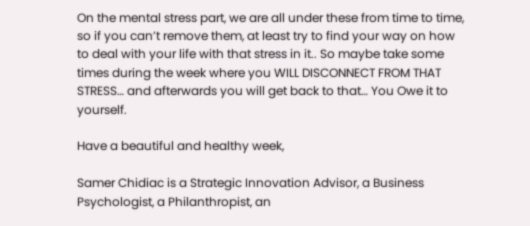On the mental stress part, we are all under these from time to time, so if you can’t remove them, at least try to find your way on how to deal with your life with that stress in it.. So maybe take some times during the week where you WILL DISCONNECT FROM THAT STRESS… and afterwards you will get back to that… You Owe it to yourself.

Have a beautiful and healthy week,

Samer Chidiac is a Strategic Innovation Advisor, a Business Psychologist, a Philanthropist, an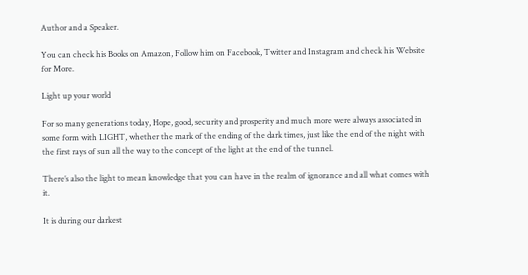Author and a Speaker.

You can check his Books on Amazon, Follow him on Facebook, Twitter and Instagram and check his Website for More.

Light up your world

For so many generations today, Hope, good, security and prosperity and much more were always associated in some form with LIGHT, whether the mark of the ending of the dark times, just like the end of the night with the first rays of sun all the way to the concept of the light at the end of the tunnel.

There’s also the light to mean knowledge that you can have in the realm of ignorance and all what comes with it.

It is during our darkest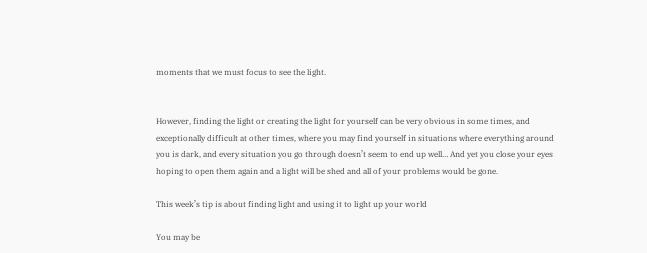moments that we must focus to see the light.


However, finding the light or creating the light for yourself can be very obvious in some times, and exceptionally difficult at other times, where you may find yourself in situations where everything around you is dark, and every situation you go through doesn’t seem to end up well… And yet you close your eyes hoping to open them again and a light will be shed and all of your problems would be gone.

This week’s tip is about finding light and using it to light up your world

You may be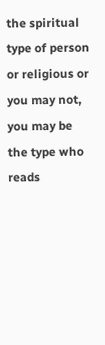the spiritual type of person or religious or you may not, you may be the type who reads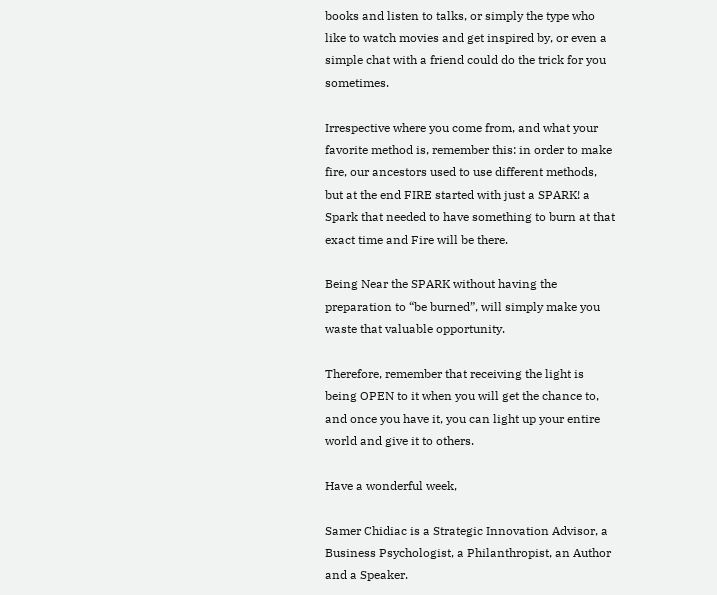books and listen to talks, or simply the type who like to watch movies and get inspired by, or even a simple chat with a friend could do the trick for you sometimes.

Irrespective where you come from, and what your favorite method is, remember this: in order to make fire, our ancestors used to use different methods, but at the end FIRE started with just a SPARK! a Spark that needed to have something to burn at that exact time and Fire will be there.

Being Near the SPARK without having the preparation to “be burned”, will simply make you waste that valuable opportunity.

Therefore, remember that receiving the light is being OPEN to it when you will get the chance to, and once you have it, you can light up your entire world and give it to others.

Have a wonderful week,

Samer Chidiac is a Strategic Innovation Advisor, a Business Psychologist, a Philanthropist, an Author and a Speaker.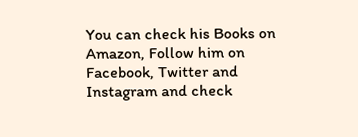You can check his Books on Amazon, Follow him on Facebook, Twitter and Instagram and check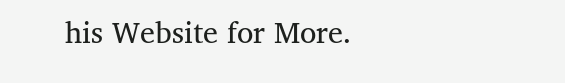his Website for More.